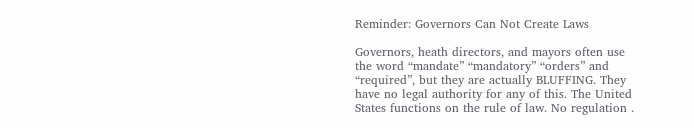Reminder: Governors Can Not Create Laws

Governors, heath directors, and mayors often use the word “mandate” “mandatory” “orders” and “required”, but they are actually BLUFFING. They have no legal authority for any of this. The United States functions on the rule of law. No regulation .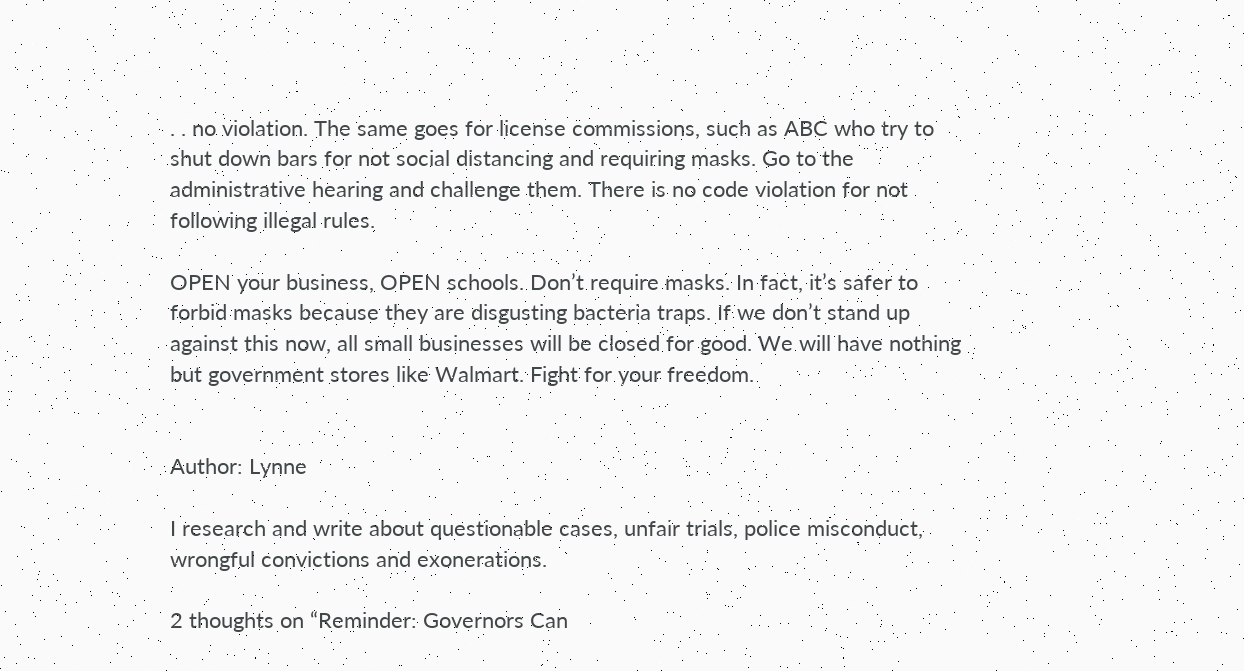. . no violation. The same goes for license commissions, such as ABC who try to shut down bars for not social distancing and requiring masks. Go to the administrative hearing and challenge them. There is no code violation for not following illegal rules.

OPEN your business, OPEN schools. Don’t require masks. In fact, it’s safer to forbid masks because they are disgusting bacteria traps. If we don’t stand up against this now, all small businesses will be closed for good. We will have nothing but government stores like Walmart. Fight for your freedom.


Author: Lynne

I research and write about questionable cases, unfair trials, police misconduct, wrongful convictions and exonerations.

2 thoughts on “Reminder: Governors Can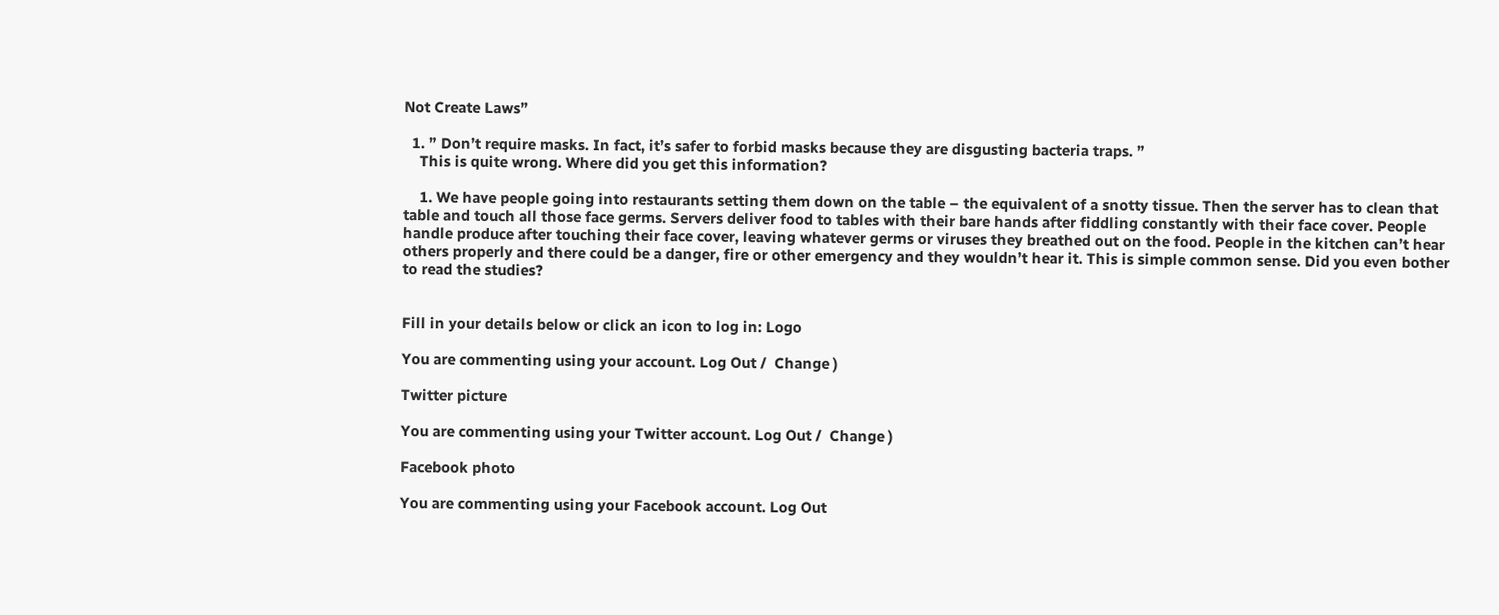Not Create Laws”

  1. ” Don’t require masks. In fact, it’s safer to forbid masks because they are disgusting bacteria traps. ”
    This is quite wrong. Where did you get this information?

    1. We have people going into restaurants setting them down on the table – the equivalent of a snotty tissue. Then the server has to clean that table and touch all those face germs. Servers deliver food to tables with their bare hands after fiddling constantly with their face cover. People handle produce after touching their face cover, leaving whatever germs or viruses they breathed out on the food. People in the kitchen can’t hear others properly and there could be a danger, fire or other emergency and they wouldn’t hear it. This is simple common sense. Did you even bother to read the studies?


Fill in your details below or click an icon to log in: Logo

You are commenting using your account. Log Out /  Change )

Twitter picture

You are commenting using your Twitter account. Log Out /  Change )

Facebook photo

You are commenting using your Facebook account. Log Out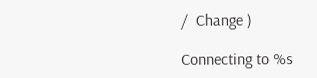/  Change )

Connecting to %s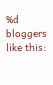%d bloggers like this: